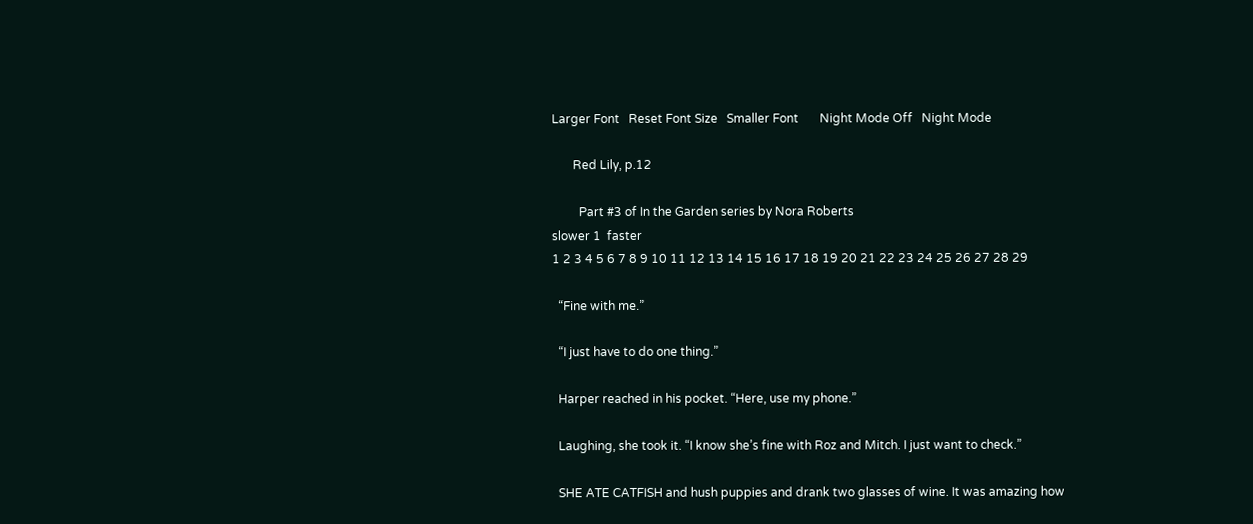Larger Font   Reset Font Size   Smaller Font       Night Mode Off   Night Mode

       Red Lily, p.12

         Part #3 of In the Garden series by Nora Roberts
slower 1  faster
1 2 3 4 5 6 7 8 9 10 11 12 13 14 15 16 17 18 19 20 21 22 23 24 25 26 27 28 29

  “Fine with me.”

  “I just have to do one thing.”

  Harper reached in his pocket. “Here, use my phone.”

  Laughing, she took it. “I know she’s fine with Roz and Mitch. I just want to check.”

  SHE ATE CATFISH and hush puppies and drank two glasses of wine. It was amazing how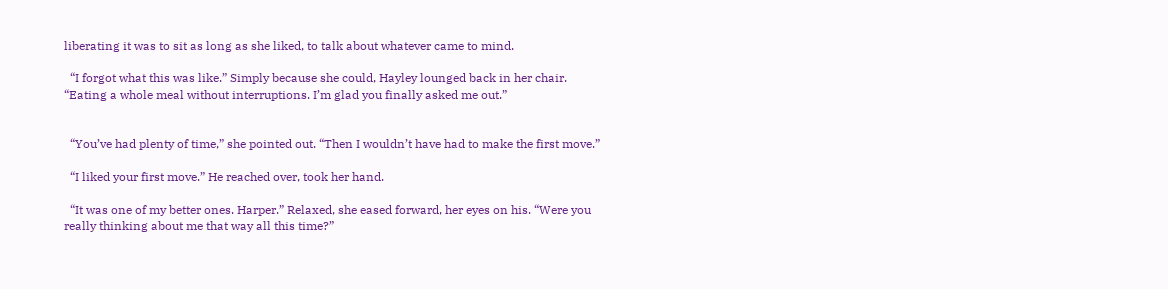liberating it was to sit as long as she liked, to talk about whatever came to mind.

  “I forgot what this was like.” Simply because she could, Hayley lounged back in her chair. “Eating a whole meal without interruptions. I’m glad you finally asked me out.”


  “You’ve had plenty of time,” she pointed out. “Then I wouldn’t have had to make the first move.”

  “I liked your first move.” He reached over, took her hand.

  “It was one of my better ones. Harper.” Relaxed, she eased forward, her eyes on his. “Were you really thinking about me that way all this time?”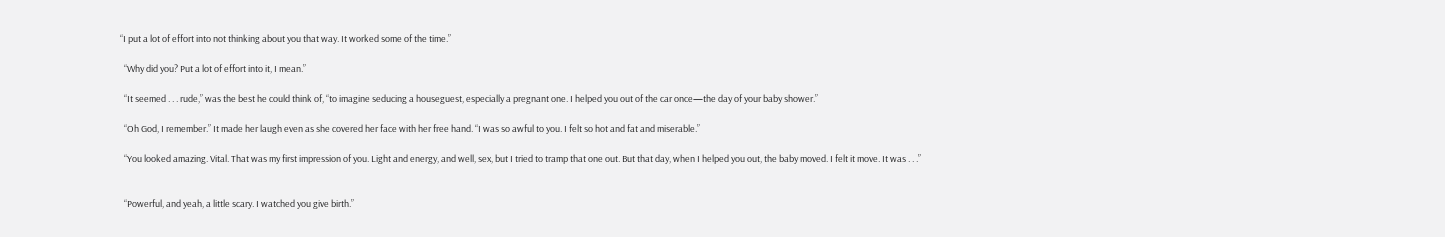“I put a lot of effort into not thinking about you that way. It worked some of the time.”

  “Why did you? Put a lot of effort into it, I mean.”

  “It seemed . . . rude,” was the best he could think of, “to imagine seducing a houseguest, especially a pregnant one. I helped you out of the car once—the day of your baby shower.”

  “Oh God, I remember.” It made her laugh even as she covered her face with her free hand. “I was so awful to you. I felt so hot and fat and miserable.”

  “You looked amazing. Vital. That was my first impression of you. Light and energy, and well, sex, but I tried to tramp that one out. But that day, when I helped you out, the baby moved. I felt it move. It was . . .”


  “Powerful, and yeah, a little scary. I watched you give birth.”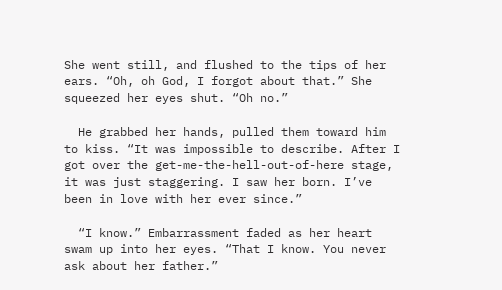She went still, and flushed to the tips of her ears. “Oh, oh God, I forgot about that.” She squeezed her eyes shut. “Oh no.”

  He grabbed her hands, pulled them toward him to kiss. “It was impossible to describe. After I got over the get-me-the-hell-out-of-here stage, it was just staggering. I saw her born. I’ve been in love with her ever since.”

  “I know.” Embarrassment faded as her heart swam up into her eyes. “That I know. You never ask about her father.”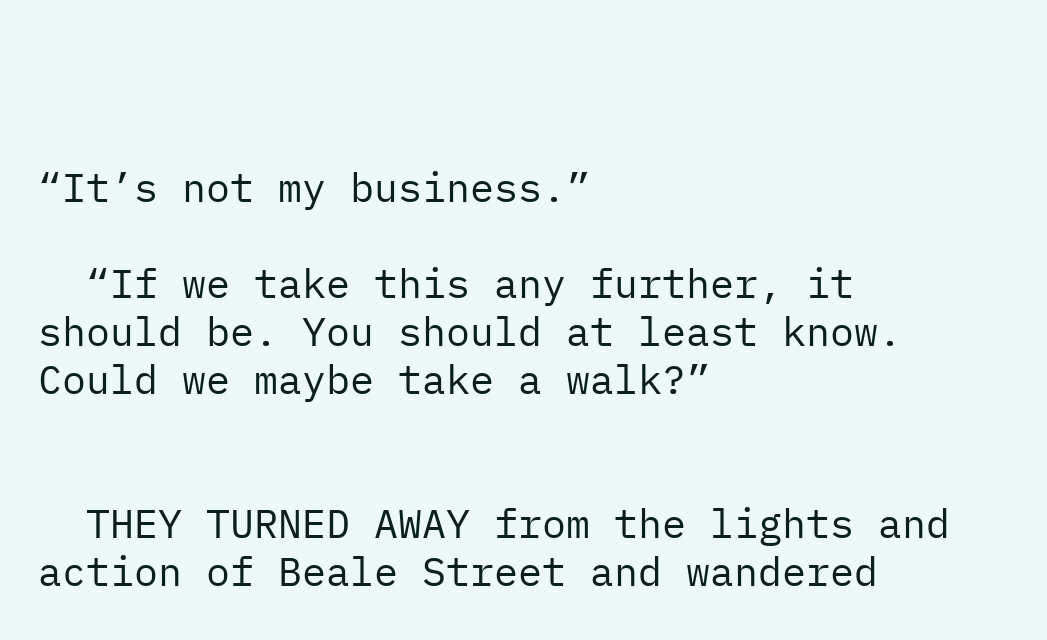“It’s not my business.”

  “If we take this any further, it should be. You should at least know. Could we maybe take a walk?”


  THEY TURNED AWAY from the lights and action of Beale Street and wandered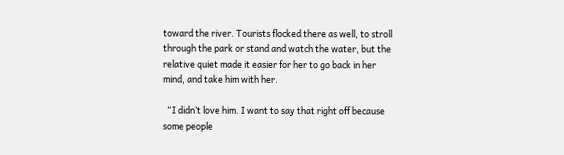toward the river. Tourists flocked there as well, to stroll through the park or stand and watch the water, but the relative quiet made it easier for her to go back in her mind, and take him with her.

  “I didn’t love him. I want to say that right off because some people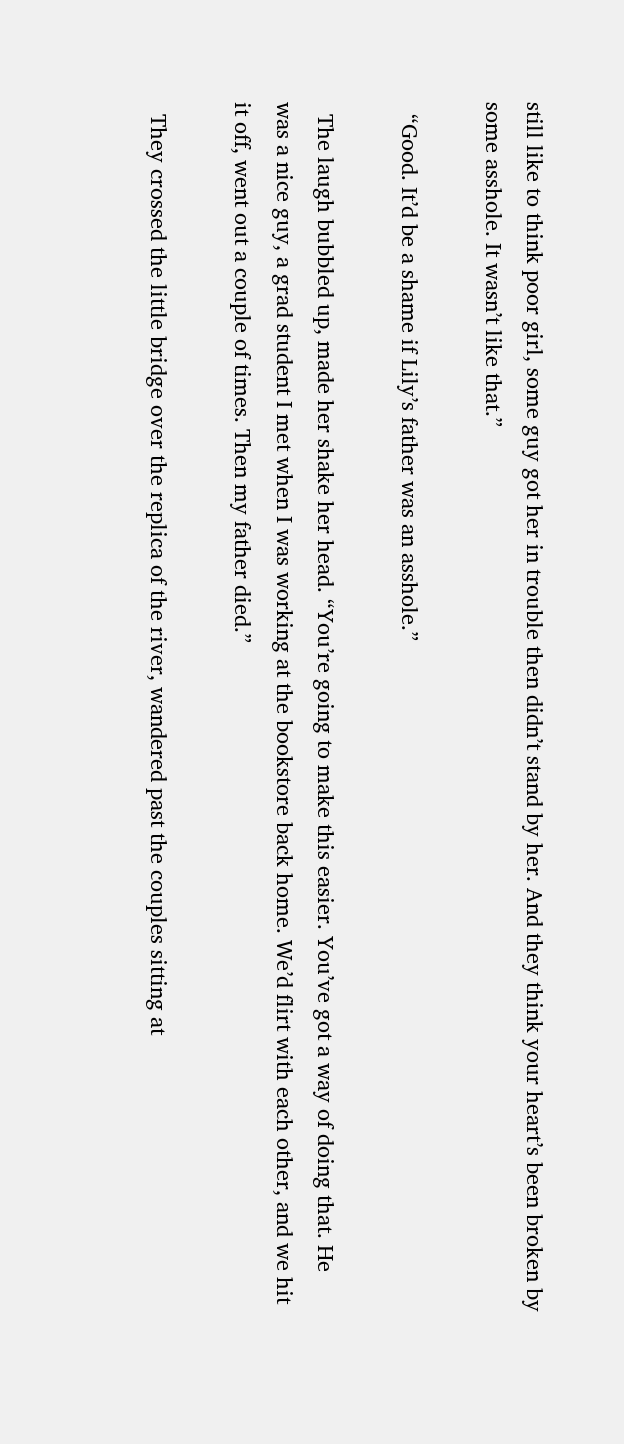still like to think poor girl, some guy got her in trouble then didn’t stand by her. And they think your heart’s been broken by some asshole. It wasn’t like that.”

  “Good. It’d be a shame if Lily’s father was an asshole.”

  The laugh bubbled up, made her shake her head. “You’re going to make this easier. You’ve got a way of doing that. He was a nice guy, a grad student I met when I was working at the bookstore back home. We’d flirt with each other, and we hit it off, went out a couple of times. Then my father died.”

  They crossed the little bridge over the replica of the river, wandered past the couples sitting at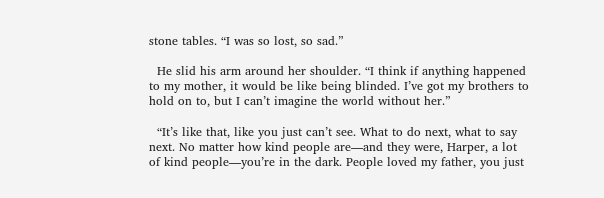stone tables. “I was so lost, so sad.”

  He slid his arm around her shoulder. “I think if anything happened to my mother, it would be like being blinded. I’ve got my brothers to hold on to, but I can’t imagine the world without her.”

  “It’s like that, like you just can’t see. What to do next, what to say next. No matter how kind people are—and they were, Harper, a lot of kind people—you’re in the dark. People loved my father, you just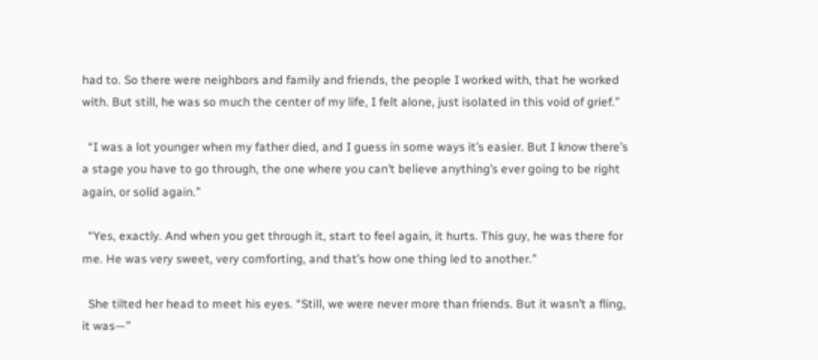had to. So there were neighbors and family and friends, the people I worked with, that he worked with. But still, he was so much the center of my life, I felt alone, just isolated in this void of grief.”

  “I was a lot younger when my father died, and I guess in some ways it’s easier. But I know there’s a stage you have to go through, the one where you can’t believe anything’s ever going to be right again, or solid again.”

  “Yes, exactly. And when you get through it, start to feel again, it hurts. This guy, he was there for me. He was very sweet, very comforting, and that’s how one thing led to another.”

  She tilted her head to meet his eyes. “Still, we were never more than friends. But it wasn’t a fling, it was—”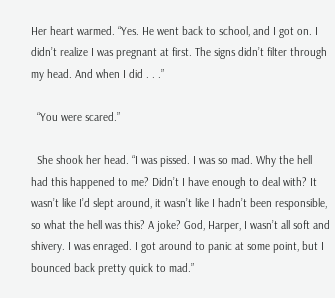Her heart warmed. “Yes. He went back to school, and I got on. I didn’t realize I was pregnant at first. The signs didn’t filter through my head. And when I did . . .”

  “You were scared.”

  She shook her head. “I was pissed. I was so mad. Why the hell had this happened to me? Didn’t I have enough to deal with? It wasn’t like I’d slept around, it wasn’t like I hadn’t been responsible, so what the hell was this? A joke? God, Harper, I wasn’t all soft and shivery. I was enraged. I got around to panic at some point, but I bounced back pretty quick to mad.”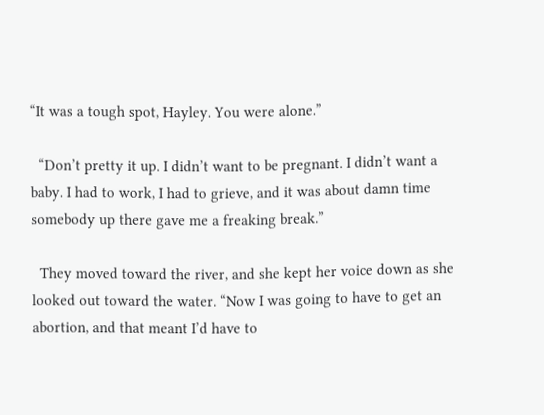“It was a tough spot, Hayley. You were alone.”

  “Don’t pretty it up. I didn’t want to be pregnant. I didn’t want a baby. I had to work, I had to grieve, and it was about damn time somebody up there gave me a freaking break.”

  They moved toward the river, and she kept her voice down as she looked out toward the water. “Now I was going to have to get an abortion, and that meant I’d have to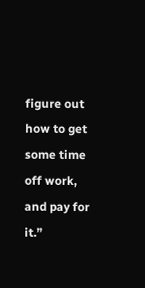figure out how to get some time off work, and pay for it.”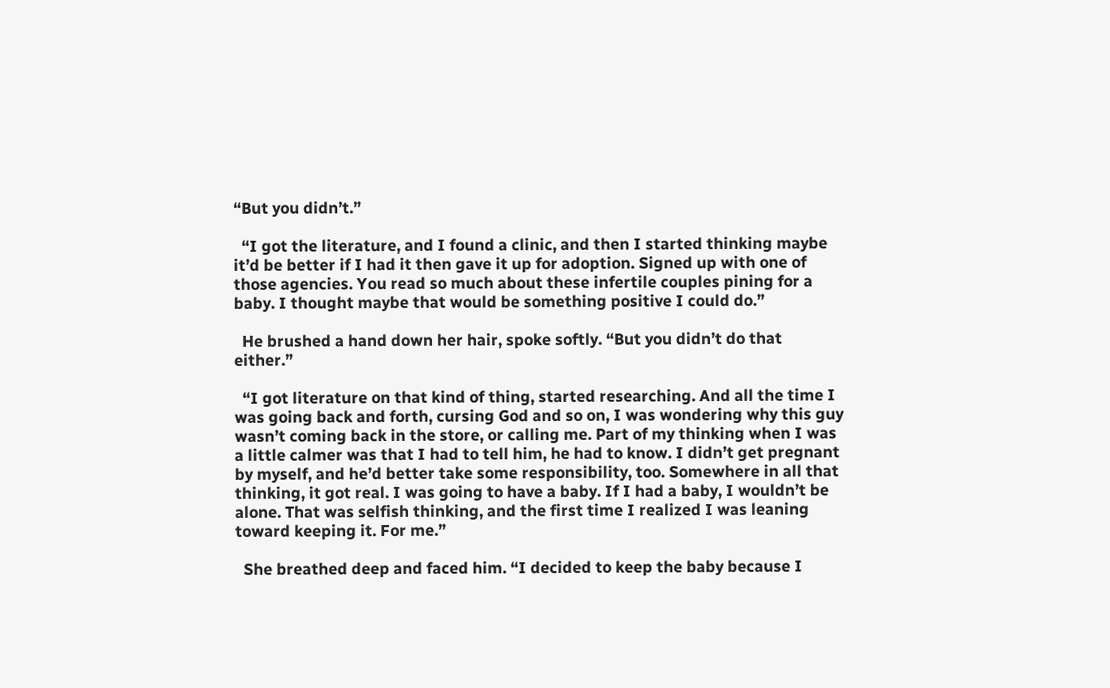“But you didn’t.”

  “I got the literature, and I found a clinic, and then I started thinking maybe it’d be better if I had it then gave it up for adoption. Signed up with one of those agencies. You read so much about these infertile couples pining for a baby. I thought maybe that would be something positive I could do.”

  He brushed a hand down her hair, spoke softly. “But you didn’t do that either.”

  “I got literature on that kind of thing, started researching. And all the time I was going back and forth, cursing God and so on, I was wondering why this guy wasn’t coming back in the store, or calling me. Part of my thinking when I was a little calmer was that I had to tell him, he had to know. I didn’t get pregnant by myself, and he’d better take some responsibility, too. Somewhere in all that thinking, it got real. I was going to have a baby. If I had a baby, I wouldn’t be alone. That was selfish thinking, and the first time I realized I was leaning toward keeping it. For me.”

  She breathed deep and faced him. “I decided to keep the baby because I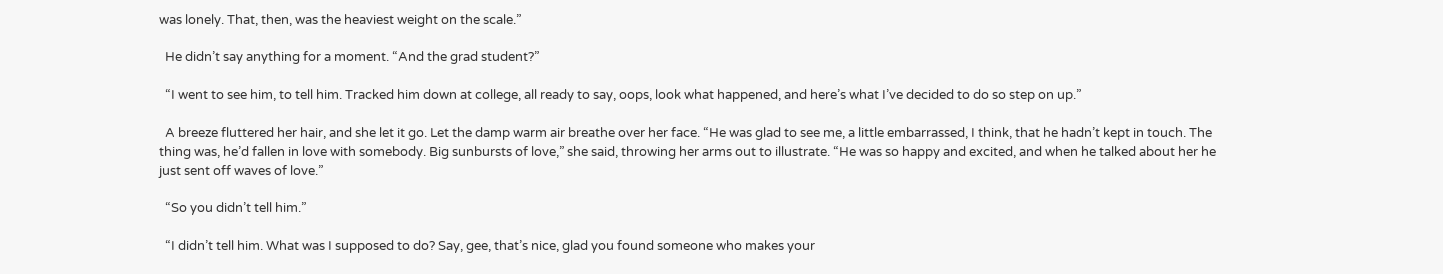was lonely. That, then, was the heaviest weight on the scale.”

  He didn’t say anything for a moment. “And the grad student?”

  “I went to see him, to tell him. Tracked him down at college, all ready to say, oops, look what happened, and here’s what I’ve decided to do so step on up.”

  A breeze fluttered her hair, and she let it go. Let the damp warm air breathe over her face. “He was glad to see me, a little embarrassed, I think, that he hadn’t kept in touch. The thing was, he’d fallen in love with somebody. Big sunbursts of love,” she said, throwing her arms out to illustrate. “He was so happy and excited, and when he talked about her he just sent off waves of love.”

  “So you didn’t tell him.”

  “I didn’t tell him. What was I supposed to do? Say, gee, that’s nice, glad you found someone who makes your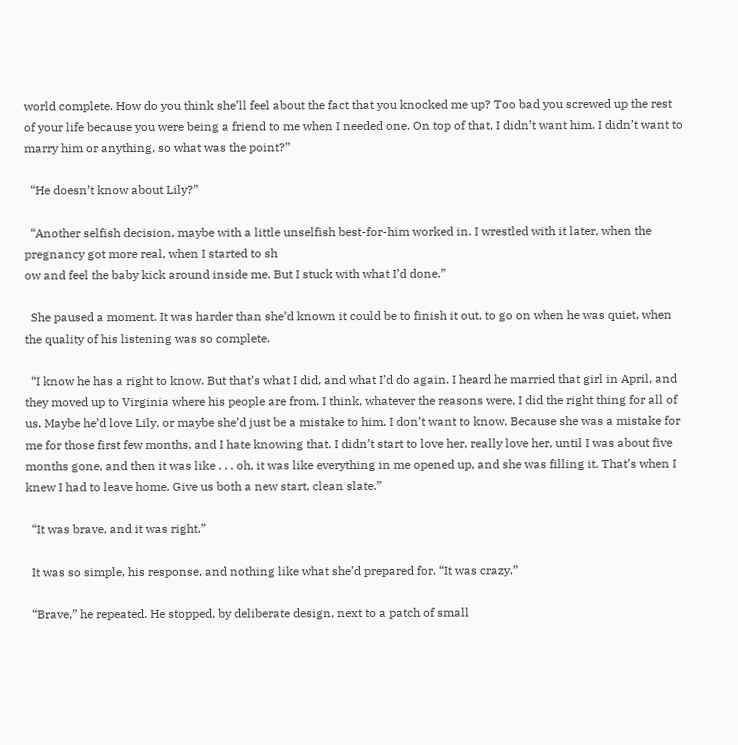world complete. How do you think she’ll feel about the fact that you knocked me up? Too bad you screwed up the rest of your life because you were being a friend to me when I needed one. On top of that, I didn’t want him. I didn’t want to marry him or anything, so what was the point?”

  “He doesn’t know about Lily?”

  “Another selfish decision, maybe with a little unselfish best-for-him worked in. I wrestled with it later, when the pregnancy got more real, when I started to sh
ow and feel the baby kick around inside me. But I stuck with what I’d done.”

  She paused a moment. It was harder than she’d known it could be to finish it out, to go on when he was quiet, when the quality of his listening was so complete.

  “I know he has a right to know. But that’s what I did, and what I’d do again. I heard he married that girl in April, and they moved up to Virginia where his people are from. I think, whatever the reasons were, I did the right thing for all of us. Maybe he’d love Lily, or maybe she’d just be a mistake to him. I don’t want to know. Because she was a mistake for me for those first few months, and I hate knowing that. I didn’t start to love her, really love her, until I was about five months gone, and then it was like . . . oh, it was like everything in me opened up, and she was filling it. That’s when I knew I had to leave home. Give us both a new start, clean slate.”

  “It was brave, and it was right.”

  It was so simple, his response, and nothing like what she’d prepared for. “It was crazy.”

  “Brave,” he repeated. He stopped, by deliberate design, next to a patch of small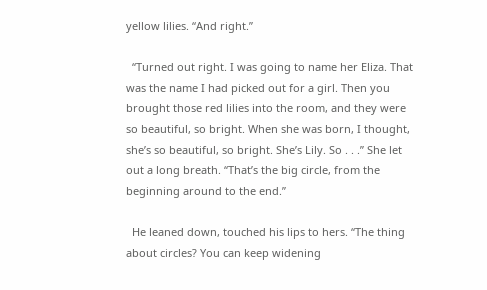yellow lilies. “And right.”

  “Turned out right. I was going to name her Eliza. That was the name I had picked out for a girl. Then you brought those red lilies into the room, and they were so beautiful, so bright. When she was born, I thought, she’s so beautiful, so bright. She’s Lily. So . . .” She let out a long breath. “That’s the big circle, from the beginning around to the end.”

  He leaned down, touched his lips to hers. “The thing about circles? You can keep widening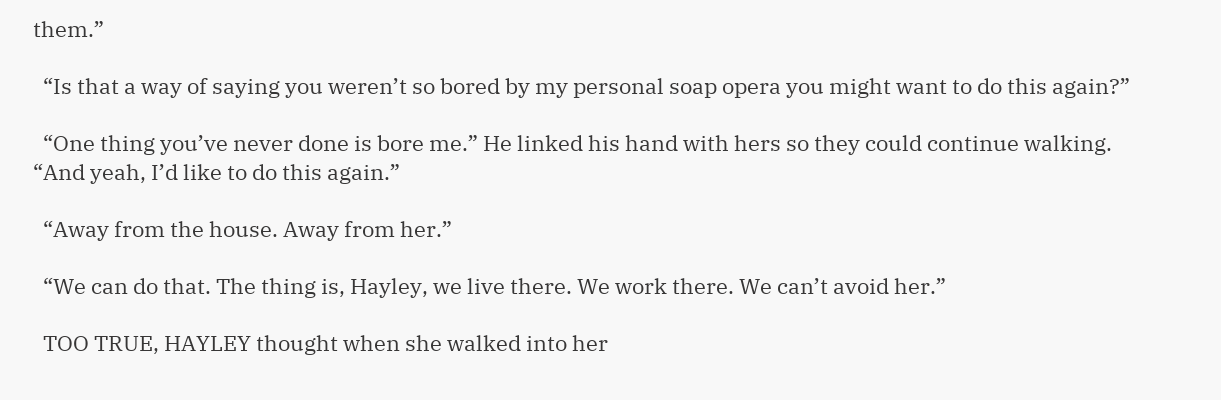them.”

  “Is that a way of saying you weren’t so bored by my personal soap opera you might want to do this again?”

  “One thing you’ve never done is bore me.” He linked his hand with hers so they could continue walking. “And yeah, I’d like to do this again.”

  “Away from the house. Away from her.”

  “We can do that. The thing is, Hayley, we live there. We work there. We can’t avoid her.”

  TOO TRUE, HAYLEY thought when she walked into her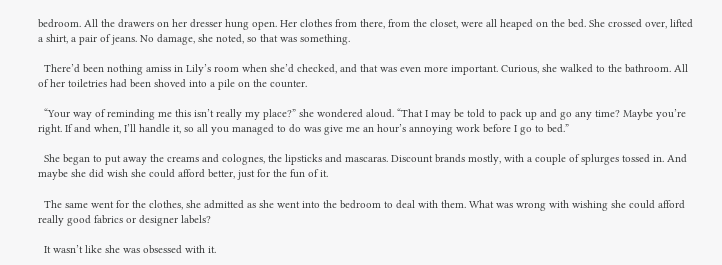bedroom. All the drawers on her dresser hung open. Her clothes from there, from the closet, were all heaped on the bed. She crossed over, lifted a shirt, a pair of jeans. No damage, she noted, so that was something.

  There’d been nothing amiss in Lily’s room when she’d checked, and that was even more important. Curious, she walked to the bathroom. All of her toiletries had been shoved into a pile on the counter.

  “Your way of reminding me this isn’t really my place?” she wondered aloud. “That I may be told to pack up and go any time? Maybe you’re right. If and when, I’ll handle it, so all you managed to do was give me an hour’s annoying work before I go to bed.”

  She began to put away the creams and colognes, the lipsticks and mascaras. Discount brands mostly, with a couple of splurges tossed in. And maybe she did wish she could afford better, just for the fun of it.

  The same went for the clothes, she admitted as she went into the bedroom to deal with them. What was wrong with wishing she could afford really good fabrics or designer labels?

  It wasn’t like she was obsessed with it.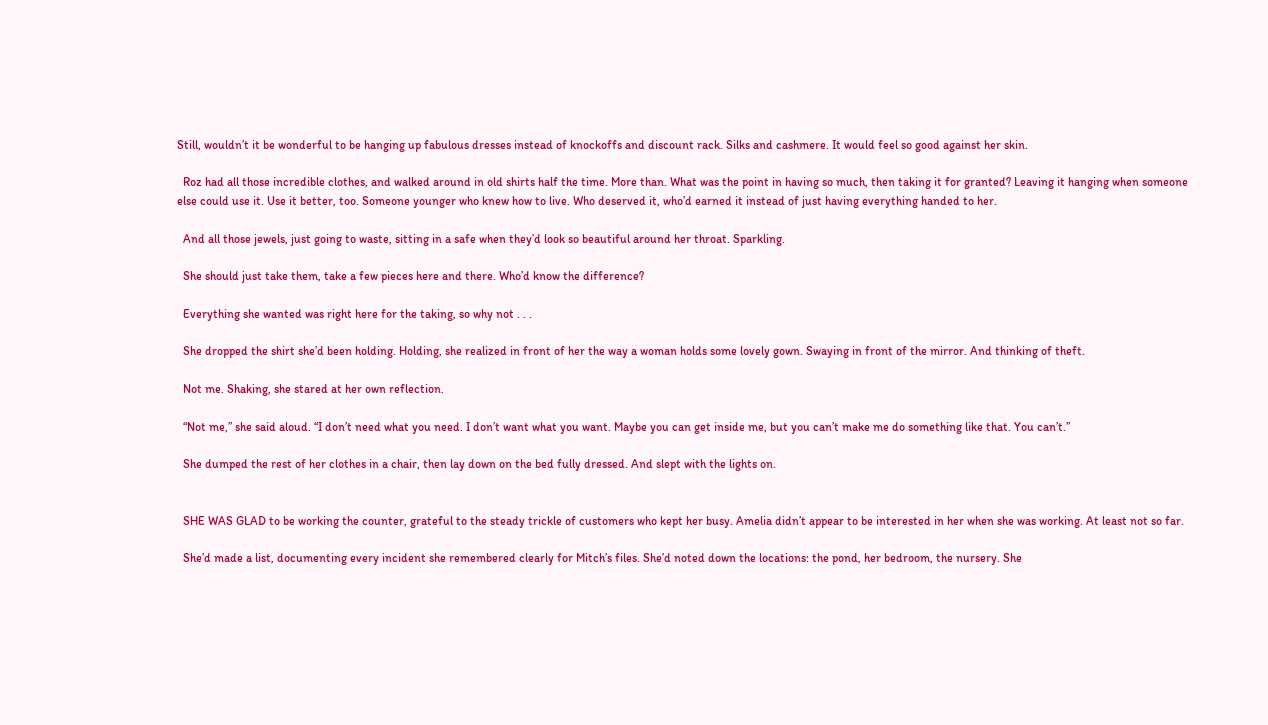Still, wouldn’t it be wonderful to be hanging up fabulous dresses instead of knockoffs and discount rack. Silks and cashmere. It would feel so good against her skin.

  Roz had all those incredible clothes, and walked around in old shirts half the time. More than. What was the point in having so much, then taking it for granted? Leaving it hanging when someone else could use it. Use it better, too. Someone younger who knew how to live. Who deserved it, who’d earned it instead of just having everything handed to her.

  And all those jewels, just going to waste, sitting in a safe when they’d look so beautiful around her throat. Sparkling.

  She should just take them, take a few pieces here and there. Who’d know the difference?

  Everything she wanted was right here for the taking, so why not . . .

  She dropped the shirt she’d been holding. Holding, she realized in front of her the way a woman holds some lovely gown. Swaying in front of the mirror. And thinking of theft.

  Not me. Shaking, she stared at her own reflection.

  “Not me,” she said aloud. “I don’t need what you need. I don’t want what you want. Maybe you can get inside me, but you can’t make me do something like that. You can’t.”

  She dumped the rest of her clothes in a chair, then lay down on the bed fully dressed. And slept with the lights on.


  SHE WAS GLAD to be working the counter, grateful to the steady trickle of customers who kept her busy. Amelia didn’t appear to be interested in her when she was working. At least not so far.

  She’d made a list, documenting every incident she remembered clearly for Mitch’s files. She’d noted down the locations: the pond, her bedroom, the nursery. She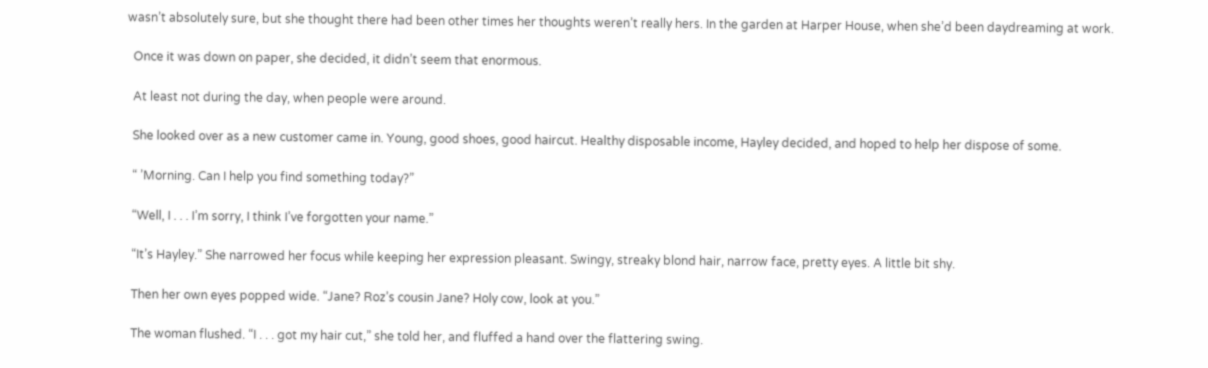wasn’t absolutely sure, but she thought there had been other times her thoughts weren’t really hers. In the garden at Harper House, when she’d been daydreaming at work.

  Once it was down on paper, she decided, it didn’t seem that enormous.

  At least not during the day, when people were around.

  She looked over as a new customer came in. Young, good shoes, good haircut. Healthy disposable income, Hayley decided, and hoped to help her dispose of some.

  “ ’Morning. Can I help you find something today?”

  “Well, I . . . I’m sorry, I think I’ve forgotten your name.”

  “It’s Hayley.” She narrowed her focus while keeping her expression pleasant. Swingy, streaky blond hair, narrow face, pretty eyes. A little bit shy.

  Then her own eyes popped wide. “Jane? Roz’s cousin Jane? Holy cow, look at you.”

  The woman flushed. “I . . . got my hair cut,” she told her, and fluffed a hand over the flattering swing.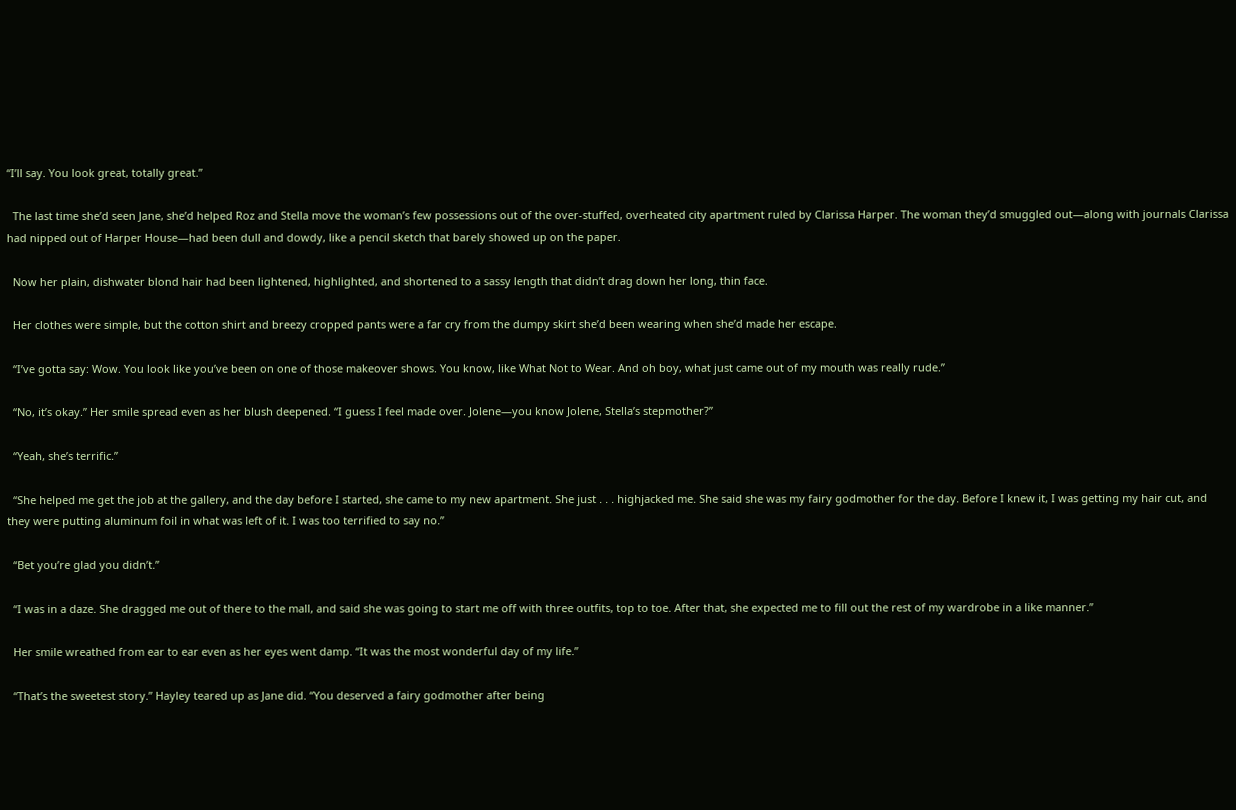“I’ll say. You look great, totally great.”

  The last time she’d seen Jane, she’d helped Roz and Stella move the woman’s few possessions out of the over-stuffed, overheated city apartment ruled by Clarissa Harper. The woman they’d smuggled out—along with journals Clarissa had nipped out of Harper House—had been dull and dowdy, like a pencil sketch that barely showed up on the paper.

  Now her plain, dishwater blond hair had been lightened, highlighted, and shortened to a sassy length that didn’t drag down her long, thin face.

  Her clothes were simple, but the cotton shirt and breezy cropped pants were a far cry from the dumpy skirt she’d been wearing when she’d made her escape.

  “I’ve gotta say: Wow. You look like you’ve been on one of those makeover shows. You know, like What Not to Wear. And oh boy, what just came out of my mouth was really rude.”

  “No, it’s okay.” Her smile spread even as her blush deepened. “I guess I feel made over. Jolene—you know Jolene, Stella’s stepmother?”

  “Yeah, she’s terrific.”

  “She helped me get the job at the gallery, and the day before I started, she came to my new apartment. She just . . . highjacked me. She said she was my fairy godmother for the day. Before I knew it, I was getting my hair cut, and they were putting aluminum foil in what was left of it. I was too terrified to say no.”

  “Bet you’re glad you didn’t.”

  “I was in a daze. She dragged me out of there to the mall, and said she was going to start me off with three outfits, top to toe. After that, she expected me to fill out the rest of my wardrobe in a like manner.”

  Her smile wreathed from ear to ear even as her eyes went damp. “It was the most wonderful day of my life.”

  “That’s the sweetest story.” Hayley teared up as Jane did. “You deserved a fairy godmother after being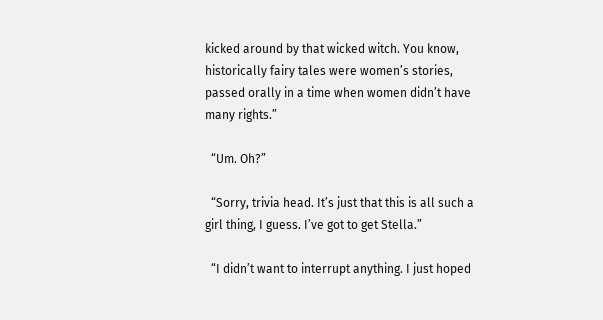kicked around by that wicked witch. You know, historically fairy tales were women’s stories, passed orally in a time when women didn’t have many rights.”

  “Um. Oh?”

  “Sorry, trivia head. It’s just that this is all such a girl thing, I guess. I’ve got to get Stella.”

  “I didn’t want to interrupt anything. I just hoped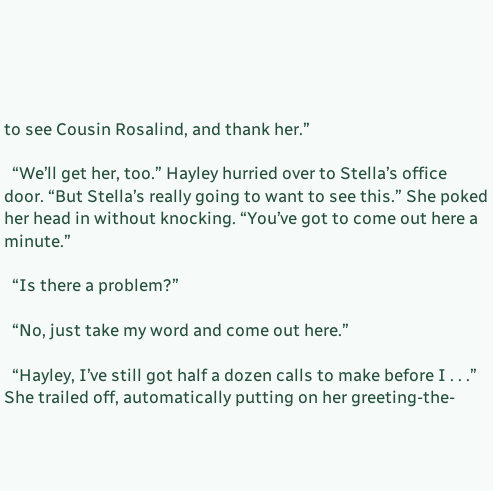to see Cousin Rosalind, and thank her.”

  “We’ll get her, too.” Hayley hurried over to Stella’s office door. “But Stella’s really going to want to see this.” She poked her head in without knocking. “You’ve got to come out here a minute.”

  “Is there a problem?”

  “No, just take my word and come out here.”

  “Hayley, I’ve still got half a dozen calls to make before I . . .” She trailed off, automatically putting on her greeting-the-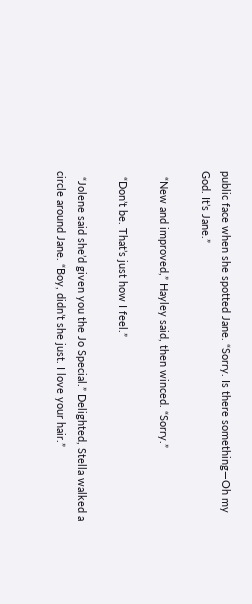public face when she spotted Jane. “Sorry. Is there something—Oh my God. It’s Jane.”

  “New and improved,” Hayley said, then winced. “Sorry.”

  “Don’t be. That’s just how I feel.”

  “Jolene said she’d given you the Jo Special.” Delighted, Stella walked a circle around Jane. “Boy, didn’t she just. I love your hair.”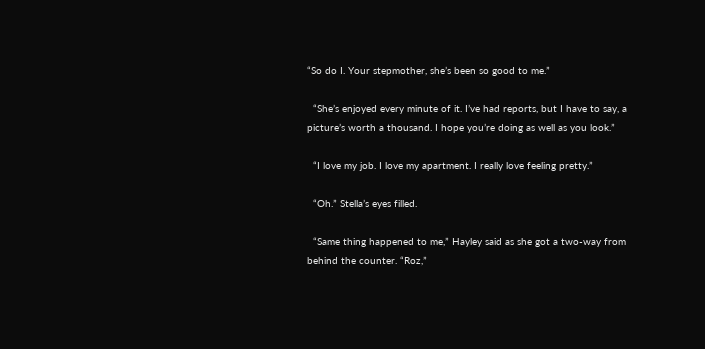“So do I. Your stepmother, she’s been so good to me.”

  “She’s enjoyed every minute of it. I’ve had reports, but I have to say, a picture’s worth a thousand. I hope you’re doing as well as you look.”

  “I love my job. I love my apartment. I really love feeling pretty.”

  “Oh.” Stella’s eyes filled.

  “Same thing happened to me,” Hayley said as she got a two-way from behind the counter. “Roz,”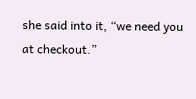she said into it, “we need you at checkout.”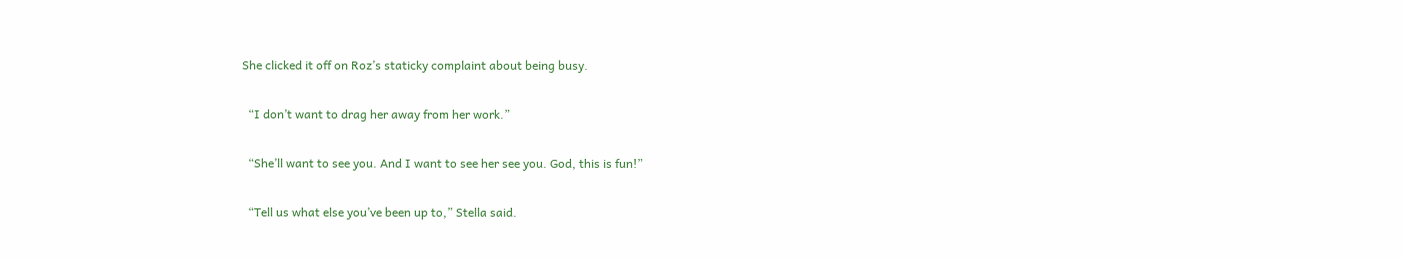She clicked it off on Roz’s staticky complaint about being busy.

  “I don’t want to drag her away from her work.”

  “She’ll want to see you. And I want to see her see you. God, this is fun!”

  “Tell us what else you’ve been up to,” Stella said.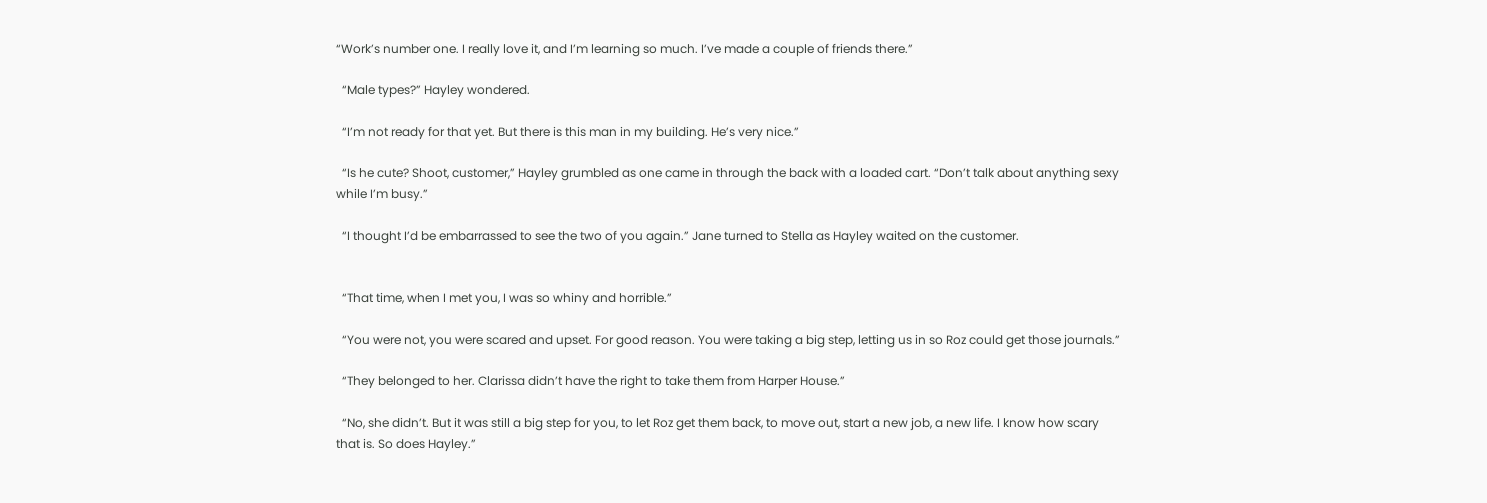“Work’s number one. I really love it, and I’m learning so much. I’ve made a couple of friends there.”

  “Male types?” Hayley wondered.

  “I’m not ready for that yet. But there is this man in my building. He’s very nice.”

  “Is he cute? Shoot, customer,” Hayley grumbled as one came in through the back with a loaded cart. “Don’t talk about anything sexy while I’m busy.”

  “I thought I’d be embarrassed to see the two of you again.” Jane turned to Stella as Hayley waited on the customer.


  “That time, when I met you, I was so whiny and horrible.”

  “You were not, you were scared and upset. For good reason. You were taking a big step, letting us in so Roz could get those journals.”

  “They belonged to her. Clarissa didn’t have the right to take them from Harper House.”

  “No, she didn’t. But it was still a big step for you, to let Roz get them back, to move out, start a new job, a new life. I know how scary that is. So does Hayley.”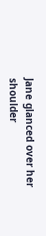Jane glanced over her shoulder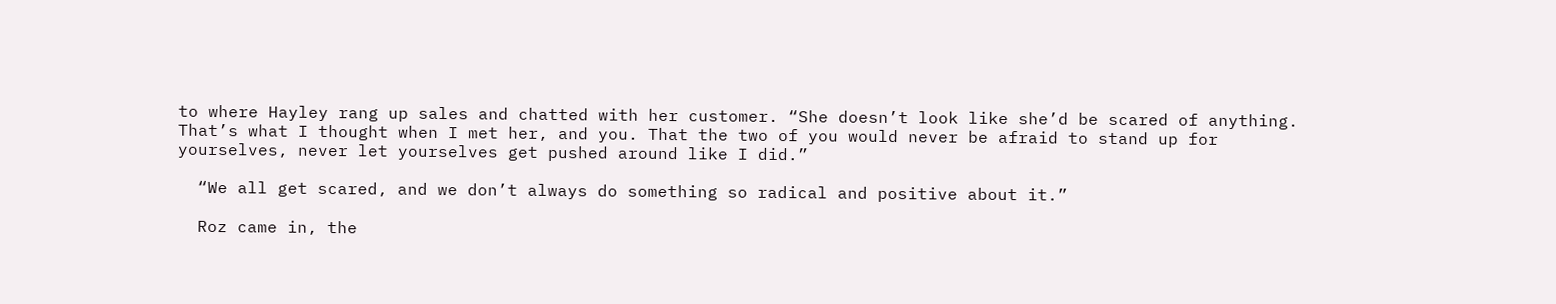to where Hayley rang up sales and chatted with her customer. “She doesn’t look like she’d be scared of anything. That’s what I thought when I met her, and you. That the two of you would never be afraid to stand up for yourselves, never let yourselves get pushed around like I did.”

  “We all get scared, and we don’t always do something so radical and positive about it.”

  Roz came in, the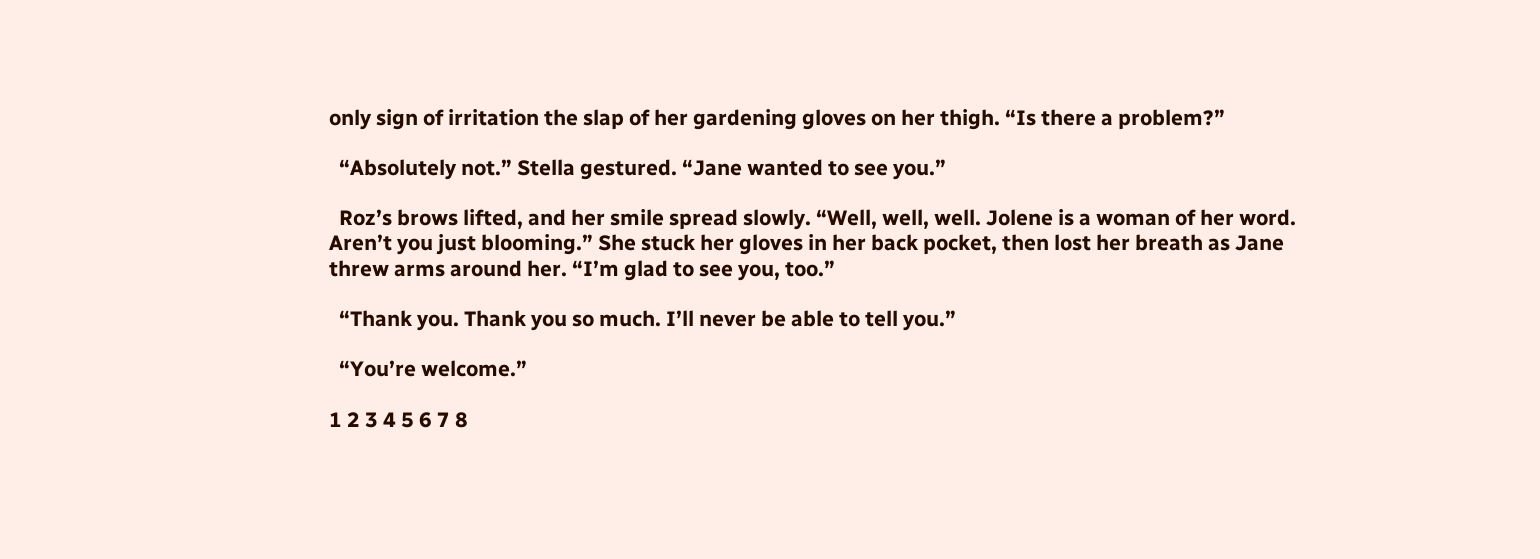only sign of irritation the slap of her gardening gloves on her thigh. “Is there a problem?”

  “Absolutely not.” Stella gestured. “Jane wanted to see you.”

  Roz’s brows lifted, and her smile spread slowly. “Well, well, well. Jolene is a woman of her word. Aren’t you just blooming.” She stuck her gloves in her back pocket, then lost her breath as Jane threw arms around her. “I’m glad to see you, too.”

  “Thank you. Thank you so much. I’ll never be able to tell you.”

  “You’re welcome.”

1 2 3 4 5 6 7 8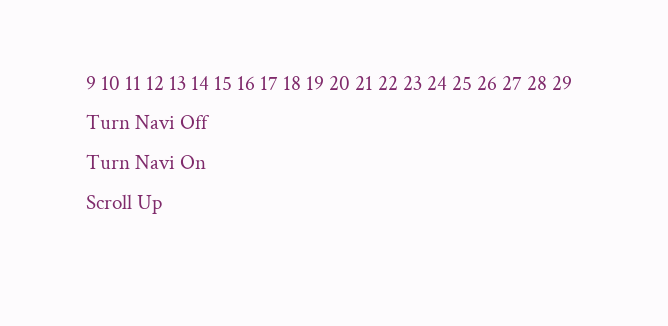9 10 11 12 13 14 15 16 17 18 19 20 21 22 23 24 25 26 27 28 29
Turn Navi Off
Turn Navi On
Scroll Up